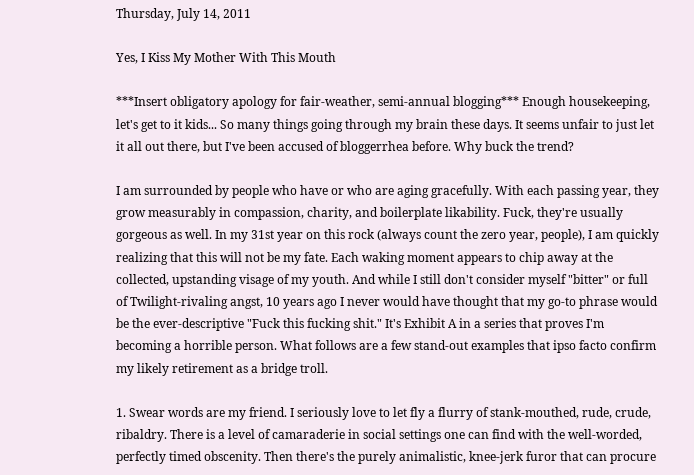Thursday, July 14, 2011

Yes, I Kiss My Mother With This Mouth

***Insert obligatory apology for fair-weather, semi-annual blogging*** Enough housekeeping, let's get to it kids... So many things going through my brain these days. It seems unfair to just let it all out there, but I've been accused of bloggerrhea before. Why buck the trend?

I am surrounded by people who have or who are aging gracefully. With each passing year, they grow measurably in compassion, charity, and boilerplate likability. Fuck, they're usually gorgeous as well. In my 31st year on this rock (always count the zero year, people), I am quickly realizing that this will not be my fate. Each waking moment appears to chip away at the collected, upstanding visage of my youth. And while I still don't consider myself "bitter" or full of Twilight-rivaling angst, 10 years ago I never would have thought that my go-to phrase would be the ever-descriptive "Fuck this fucking shit." It's Exhibit A in a series that proves I'm becoming a horrible person. What follows are a few stand-out examples that ipso facto confirm my likely retirement as a bridge troll.

1. Swear words are my friend. I seriously love to let fly a flurry of stank-mouthed, rude, crude, ribaldry. There is a level of camaraderie in social settings one can find with the well-worded, perfectly timed obscenity. Then there's the purely animalistic, knee-jerk furor that can procure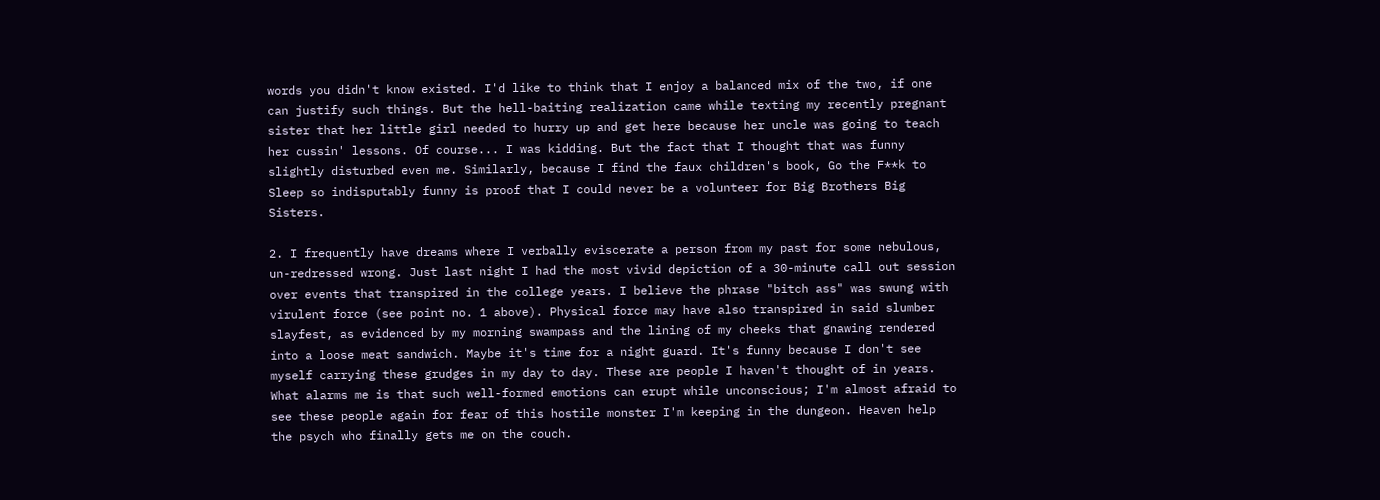words you didn't know existed. I'd like to think that I enjoy a balanced mix of the two, if one can justify such things. But the hell-baiting realization came while texting my recently pregnant sister that her little girl needed to hurry up and get here because her uncle was going to teach her cussin' lessons. Of course... I was kidding. But the fact that I thought that was funny slightly disturbed even me. Similarly, because I find the faux children's book, Go the F**k to Sleep so indisputably funny is proof that I could never be a volunteer for Big Brothers Big Sisters.

2. I frequently have dreams where I verbally eviscerate a person from my past for some nebulous, un-redressed wrong. Just last night I had the most vivid depiction of a 30-minute call out session over events that transpired in the college years. I believe the phrase "bitch ass" was swung with virulent force (see point no. 1 above). Physical force may have also transpired in said slumber slayfest, as evidenced by my morning swampass and the lining of my cheeks that gnawing rendered into a loose meat sandwich. Maybe it's time for a night guard. It's funny because I don't see myself carrying these grudges in my day to day. These are people I haven't thought of in years. What alarms me is that such well-formed emotions can erupt while unconscious; I'm almost afraid to see these people again for fear of this hostile monster I'm keeping in the dungeon. Heaven help the psych who finally gets me on the couch.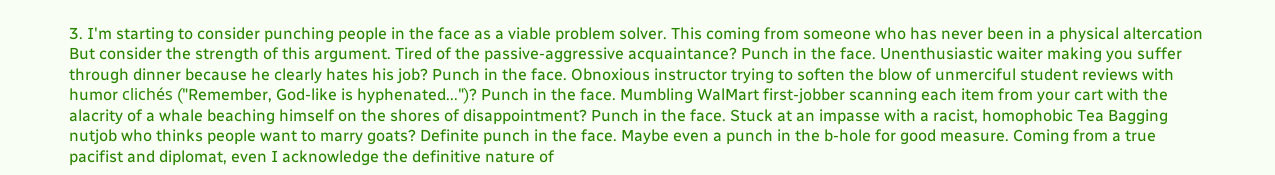3. I'm starting to consider punching people in the face as a viable problem solver. This coming from someone who has never been in a physical altercation But consider the strength of this argument. Tired of the passive-aggressive acquaintance? Punch in the face. Unenthusiastic waiter making you suffer through dinner because he clearly hates his job? Punch in the face. Obnoxious instructor trying to soften the blow of unmerciful student reviews with humor clichés ("Remember, God-like is hyphenated...")? Punch in the face. Mumbling WalMart first-jobber scanning each item from your cart with the alacrity of a whale beaching himself on the shores of disappointment? Punch in the face. Stuck at an impasse with a racist, homophobic Tea Bagging nutjob who thinks people want to marry goats? Definite punch in the face. Maybe even a punch in the b-hole for good measure. Coming from a true pacifist and diplomat, even I acknowledge the definitive nature of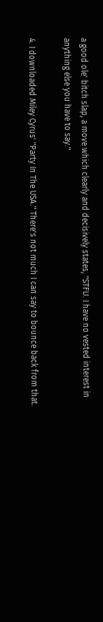a good ole' bitch slap, a move which clearly and decisively states, "STFU. I have no vested interest in anything else you have to say."

4. I downloaded Miley Cyrus' "Party In The USA." There's not much I can say to bounce back from that.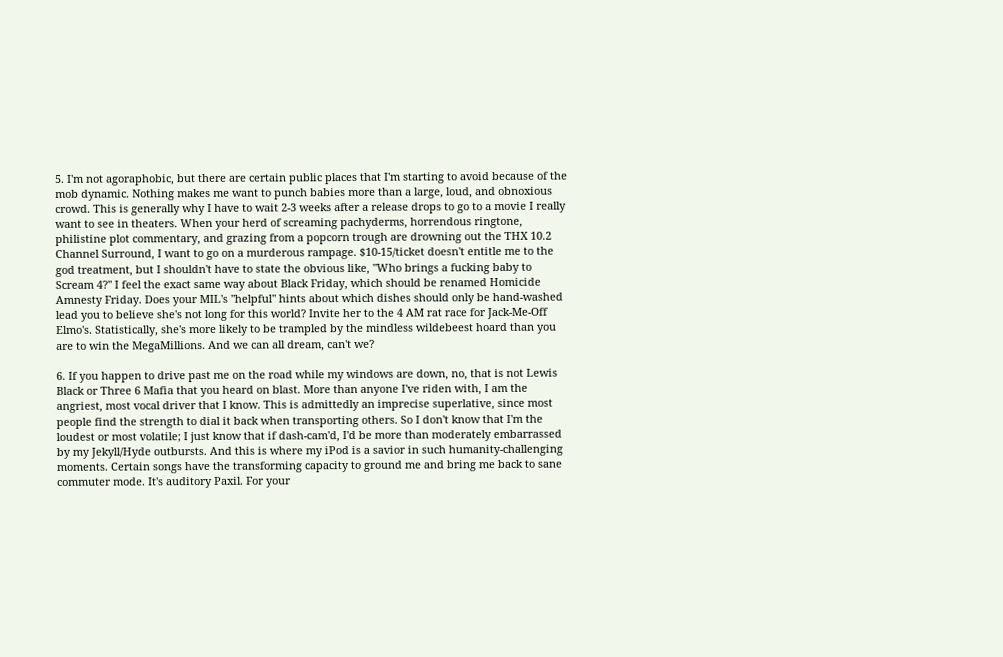5. I'm not agoraphobic, but there are certain public places that I'm starting to avoid because of the mob dynamic. Nothing makes me want to punch babies more than a large, loud, and obnoxious crowd. This is generally why I have to wait 2-3 weeks after a release drops to go to a movie I really want to see in theaters. When your herd of screaming pachyderms, horrendous ringtone, philistine plot commentary, and grazing from a popcorn trough are drowning out the THX 10.2 Channel Surround, I want to go on a murderous rampage. $10-15/ticket doesn't entitle me to the god treatment, but I shouldn't have to state the obvious like, "Who brings a fucking baby to Scream 4?" I feel the exact same way about Black Friday, which should be renamed Homicide Amnesty Friday. Does your MIL's "helpful" hints about which dishes should only be hand-washed lead you to believe she's not long for this world? Invite her to the 4 AM rat race for Jack-Me-Off Elmo's. Statistically, she's more likely to be trampled by the mindless wildebeest hoard than you are to win the MegaMillions. And we can all dream, can't we?

6. If you happen to drive past me on the road while my windows are down, no, that is not Lewis Black or Three 6 Mafia that you heard on blast. More than anyone I've riden with, I am the angriest, most vocal driver that I know. This is admittedly an imprecise superlative, since most people find the strength to dial it back when transporting others. So I don't know that I'm the loudest or most volatile; I just know that if dash-cam'd, I'd be more than moderately embarrassed by my Jekyll/Hyde outbursts. And this is where my iPod is a savior in such humanity-challenging moments. Certain songs have the transforming capacity to ground me and bring me back to sane commuter mode. It's auditory Paxil. For your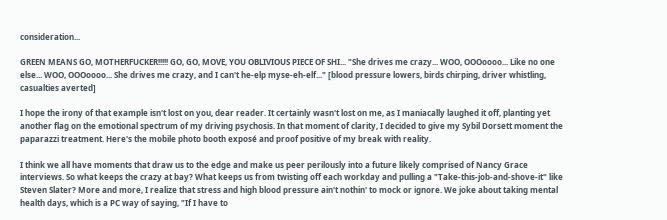consideration...

GREEN MEANS GO, MOTHERFUCKER!!!!! GO, GO, MOVE, YOU OBLIVIOUS PIECE OF SHI... "She drives me crazy... WOO, OOOoooo... Like no one else... WOO, OOOoooo... She drives me crazy, and I can't he-elp myse-eh-elf..." [blood pressure lowers, birds chirping, driver whistling, casualties averted]

I hope the irony of that example isn't lost on you, dear reader. It certainly wasn't lost on me, as I maniacally laughed it off, planting yet another flag on the emotional spectrum of my driving psychosis. In that moment of clarity, I decided to give my Sybil Dorsett moment the paparazzi treatment. Here's the mobile photo booth exposé and proof positive of my break with reality.

I think we all have moments that draw us to the edge and make us peer perilously into a future likely comprised of Nancy Grace interviews. So what keeps the crazy at bay? What keeps us from twisting off each workday and pulling a "Take-this-job-and-shove-it" like Steven Slater? More and more, I realize that stress and high blood pressure ain't nothin' to mock or ignore. We joke about taking mental health days, which is a PC way of saying, "If I have to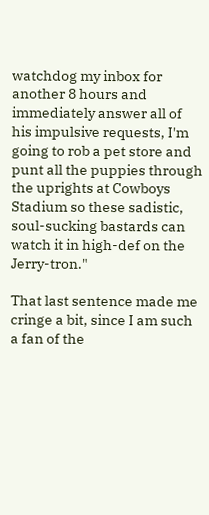watchdog my inbox for another 8 hours and immediately answer all of his impulsive requests, I'm going to rob a pet store and punt all the puppies through the uprights at Cowboys Stadium so these sadistic, soul-sucking bastards can watch it in high-def on the Jerry-tron."

That last sentence made me cringe a bit, since I am such a fan of the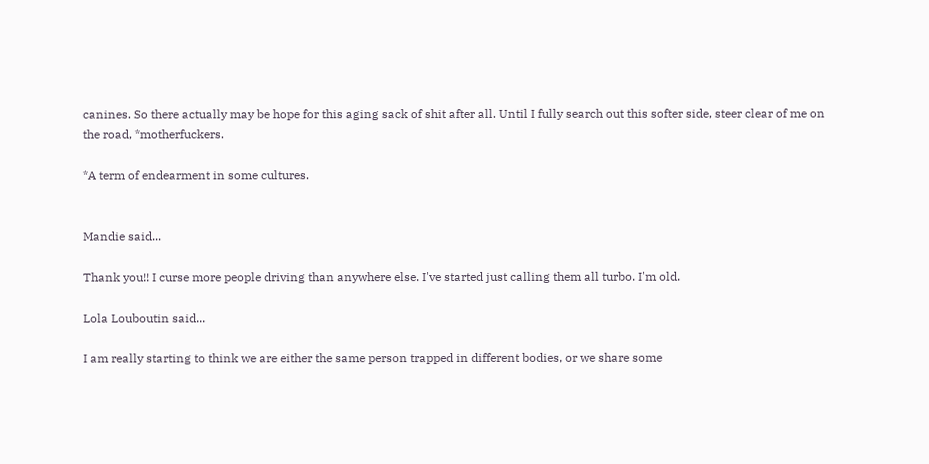canines. So there actually may be hope for this aging sack of shit after all. Until I fully search out this softer side, steer clear of me on the road, *motherfuckers.

*A term of endearment in some cultures.


Mandie said...

Thank you!! I curse more people driving than anywhere else. I've started just calling them all turbo. I'm old.

Lola Louboutin said...

I am really starting to think we are either the same person trapped in different bodies, or we share some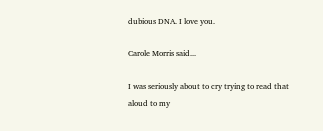dubious DNA. I love you.

Carole Morris said...

I was seriously about to cry trying to read that aloud to my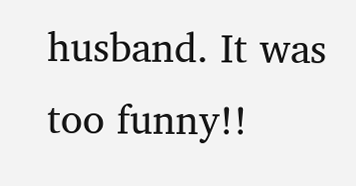husband. It was too funny!!